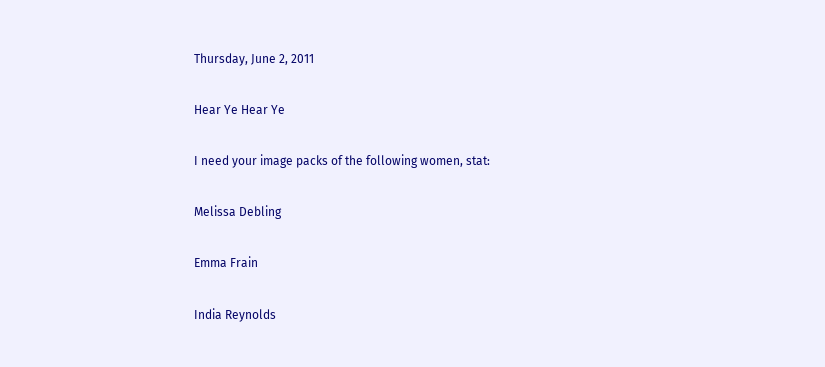Thursday, June 2, 2011

Hear Ye Hear Ye

I need your image packs of the following women, stat:

Melissa Debling

Emma Frain

India Reynolds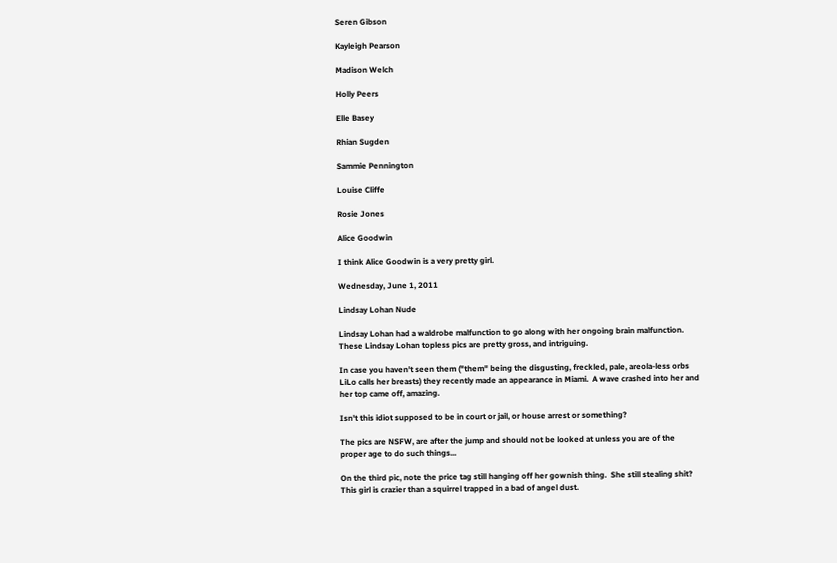Seren Gibson

Kayleigh Pearson

Madison Welch

Holly Peers

Elle Basey

Rhian Sugden

Sammie Pennington

Louise Cliffe

Rosie Jones

Alice Goodwin

I think Alice Goodwin is a very pretty girl.

Wednesday, June 1, 2011

Lindsay Lohan Nude

Lindsay Lohan had a waldrobe malfunction to go along with her ongoing brain malfunction.  These Lindsay Lohan topless pics are pretty gross, and intriguing.

In case you haven't seen them ("them" being the disgusting, freckled, pale, areola-less orbs LiLo calls her breasts) they recently made an appearance in Miami.  A wave crashed into her and her top came off, amazing.

Isn't this idiot supposed to be in court or jail, or house arrest or something?

The pics are NSFW, are after the jump and should not be looked at unless you are of the proper age to do such things...

On the third pic, note the price tag still hanging off her gownish thing.  She still stealing shit?  This girl is crazier than a squirrel trapped in a bad of angel dust.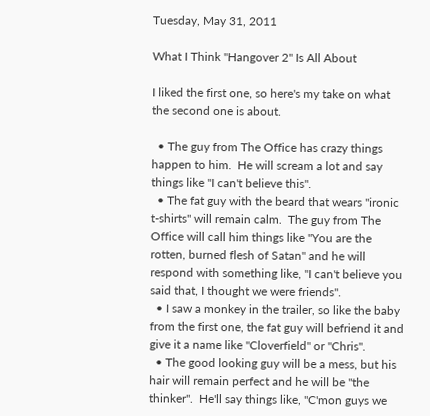Tuesday, May 31, 2011

What I Think "Hangover 2" Is All About

I liked the first one, so here's my take on what the second one is about.

  • The guy from The Office has crazy things happen to him.  He will scream a lot and say things like "I can't believe this".
  • The fat guy with the beard that wears "ironic t-shirts" will remain calm.  The guy from The Office will call him things like "You are the rotten, burned flesh of Satan" and he will respond with something like, "I can't believe you said that, I thought we were friends".
  • I saw a monkey in the trailer, so like the baby from the first one, the fat guy will befriend it and give it a name like "Cloverfield" or "Chris".
  • The good looking guy will be a mess, but his hair will remain perfect and he will be "the thinker".  He'll say things like, "C'mon guys we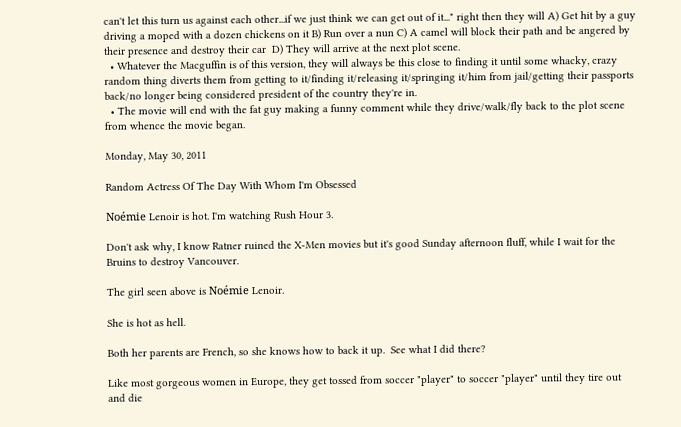can't let this turn us against each other...if we just think we can get out of it..." right then they will A) Get hit by a guy driving a moped with a dozen chickens on it B) Run over a nun C) A camel will block their path and be angered by their presence and destroy their car  D) They will arrive at the next plot scene.
  • Whatever the Macguffin is of this version, they will always be this close to finding it until some whacky, crazy random thing diverts them from getting to it/finding it/releasing it/springing it/him from jail/getting their passports back/no longer being considered president of the country they're in.
  • The movie will end with the fat guy making a funny comment while they drive/walk/fly back to the plot scene from whence the movie began.

Monday, May 30, 2011

Random Actress Of The Day With Whom I'm Obsessed

Noémie Lenoir is hot. I'm watching Rush Hour 3.

Don't ask why, I know Ratner ruined the X-Men movies but it's good Sunday afternoon fluff, while I wait for the Bruins to destroy Vancouver.

The girl seen above is Noémie Lenoir.

She is hot as hell.

Both her parents are French, so she knows how to back it up.  See what I did there?

Like most gorgeous women in Europe, they get tossed from soccer "player" to soccer "player" until they tire out and die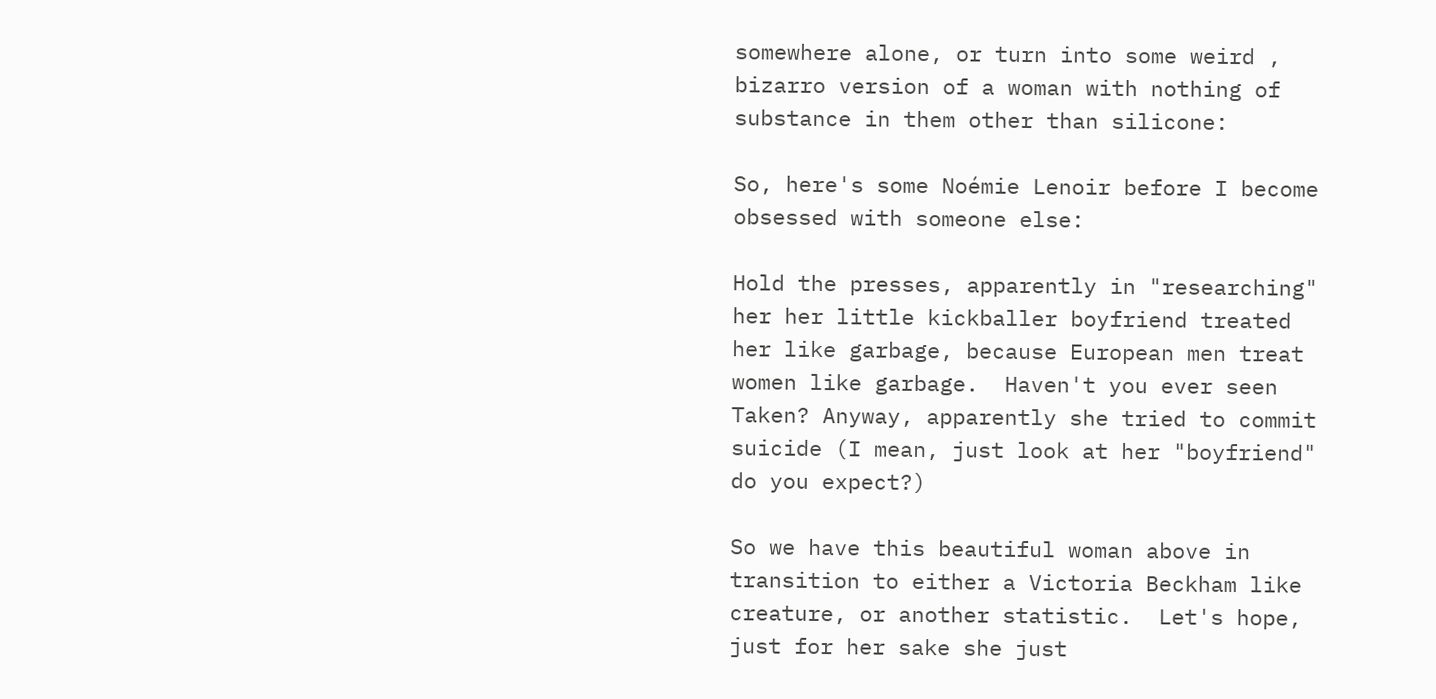somewhere alone, or turn into some weird , bizarro version of a woman with nothing of substance in them other than silicone:

So, here's some Noémie Lenoir before I become obsessed with someone else:

Hold the presses, apparently in "researching" her her little kickballer boyfriend treated her like garbage, because European men treat women like garbage.  Haven't you ever seen Taken? Anyway, apparently she tried to commit suicide (I mean, just look at her "boyfriend" do you expect?)

So we have this beautiful woman above in transition to either a Victoria Beckham like creature, or another statistic.  Let's hope, just for her sake she just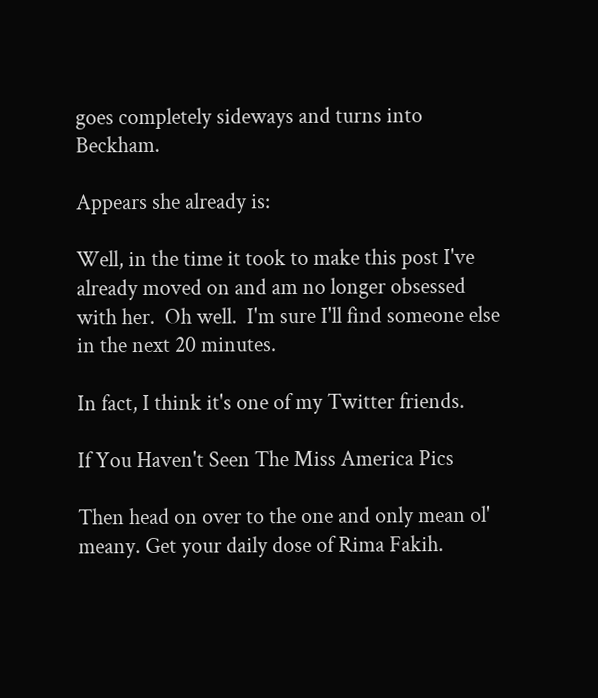goes completely sideways and turns into Beckham.

Appears she already is:

Well, in the time it took to make this post I've already moved on and am no longer obsessed with her.  Oh well.  I'm sure I'll find someone else in the next 20 minutes.

In fact, I think it's one of my Twitter friends.

If You Haven't Seen The Miss America Pics

Then head on over to the one and only mean ol' meany. Get your daily dose of Rima Fakih.